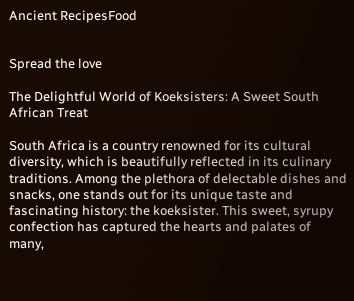Ancient RecipesFood


Spread the love

The Delightful World of Koeksisters: A Sweet South African Treat

South Africa is a country renowned for its cultural diversity, which is beautifully reflected in its culinary traditions. Among the plethora of delectable dishes and snacks, one stands out for its unique taste and fascinating history: the koeksister. This sweet, syrupy confection has captured the hearts and palates of many,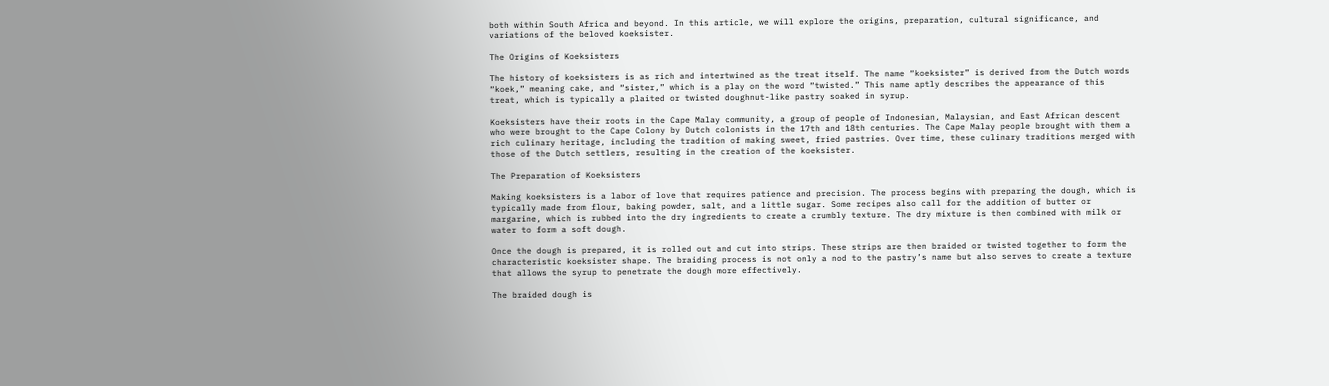both within South Africa and beyond. In this article, we will explore the origins, preparation, cultural significance, and variations of the beloved koeksister.

The Origins of Koeksisters

The history of koeksisters is as rich and intertwined as the treat itself. The name “koeksister” is derived from the Dutch words “koek,” meaning cake, and “sister,” which is a play on the word “twisted.” This name aptly describes the appearance of this treat, which is typically a plaited or twisted doughnut-like pastry soaked in syrup.

Koeksisters have their roots in the Cape Malay community, a group of people of Indonesian, Malaysian, and East African descent who were brought to the Cape Colony by Dutch colonists in the 17th and 18th centuries. The Cape Malay people brought with them a rich culinary heritage, including the tradition of making sweet, fried pastries. Over time, these culinary traditions merged with those of the Dutch settlers, resulting in the creation of the koeksister.

The Preparation of Koeksisters

Making koeksisters is a labor of love that requires patience and precision. The process begins with preparing the dough, which is typically made from flour, baking powder, salt, and a little sugar. Some recipes also call for the addition of butter or margarine, which is rubbed into the dry ingredients to create a crumbly texture. The dry mixture is then combined with milk or water to form a soft dough.

Once the dough is prepared, it is rolled out and cut into strips. These strips are then braided or twisted together to form the characteristic koeksister shape. The braiding process is not only a nod to the pastry’s name but also serves to create a texture that allows the syrup to penetrate the dough more effectively.

The braided dough is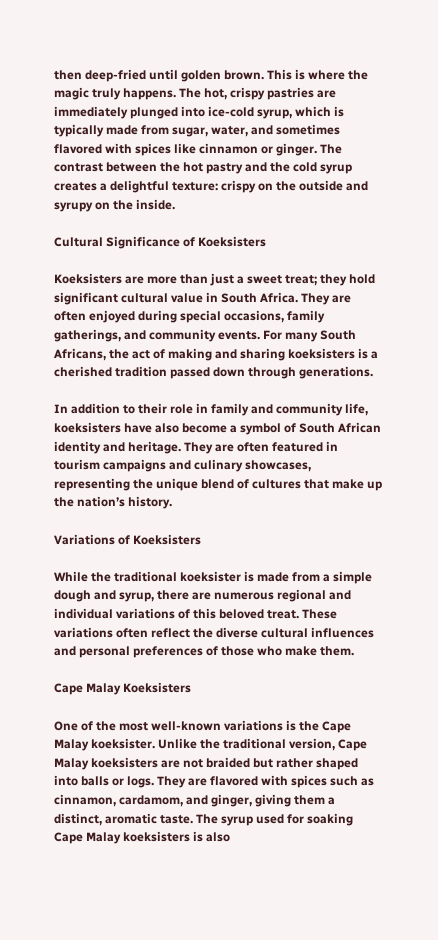then deep-fried until golden brown. This is where the magic truly happens. The hot, crispy pastries are immediately plunged into ice-cold syrup, which is typically made from sugar, water, and sometimes flavored with spices like cinnamon or ginger. The contrast between the hot pastry and the cold syrup creates a delightful texture: crispy on the outside and syrupy on the inside.

Cultural Significance of Koeksisters

Koeksisters are more than just a sweet treat; they hold significant cultural value in South Africa. They are often enjoyed during special occasions, family gatherings, and community events. For many South Africans, the act of making and sharing koeksisters is a cherished tradition passed down through generations.

In addition to their role in family and community life, koeksisters have also become a symbol of South African identity and heritage. They are often featured in tourism campaigns and culinary showcases, representing the unique blend of cultures that make up the nation’s history.

Variations of Koeksisters

While the traditional koeksister is made from a simple dough and syrup, there are numerous regional and individual variations of this beloved treat. These variations often reflect the diverse cultural influences and personal preferences of those who make them.

Cape Malay Koeksisters

One of the most well-known variations is the Cape Malay koeksister. Unlike the traditional version, Cape Malay koeksisters are not braided but rather shaped into balls or logs. They are flavored with spices such as cinnamon, cardamom, and ginger, giving them a distinct, aromatic taste. The syrup used for soaking Cape Malay koeksisters is also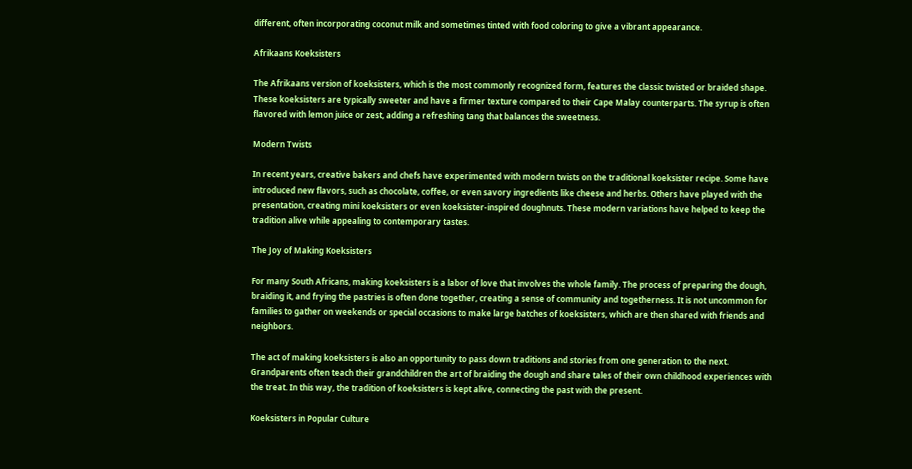different, often incorporating coconut milk and sometimes tinted with food coloring to give a vibrant appearance.

Afrikaans Koeksisters

The Afrikaans version of koeksisters, which is the most commonly recognized form, features the classic twisted or braided shape. These koeksisters are typically sweeter and have a firmer texture compared to their Cape Malay counterparts. The syrup is often flavored with lemon juice or zest, adding a refreshing tang that balances the sweetness.

Modern Twists

In recent years, creative bakers and chefs have experimented with modern twists on the traditional koeksister recipe. Some have introduced new flavors, such as chocolate, coffee, or even savory ingredients like cheese and herbs. Others have played with the presentation, creating mini koeksisters or even koeksister-inspired doughnuts. These modern variations have helped to keep the tradition alive while appealing to contemporary tastes.

The Joy of Making Koeksisters

For many South Africans, making koeksisters is a labor of love that involves the whole family. The process of preparing the dough, braiding it, and frying the pastries is often done together, creating a sense of community and togetherness. It is not uncommon for families to gather on weekends or special occasions to make large batches of koeksisters, which are then shared with friends and neighbors.

The act of making koeksisters is also an opportunity to pass down traditions and stories from one generation to the next. Grandparents often teach their grandchildren the art of braiding the dough and share tales of their own childhood experiences with the treat. In this way, the tradition of koeksisters is kept alive, connecting the past with the present.

Koeksisters in Popular Culture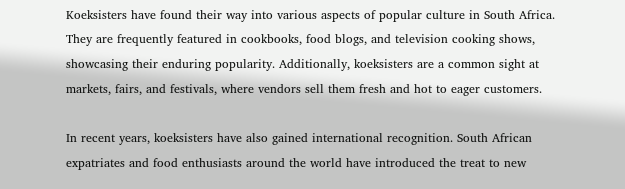Koeksisters have found their way into various aspects of popular culture in South Africa. They are frequently featured in cookbooks, food blogs, and television cooking shows, showcasing their enduring popularity. Additionally, koeksisters are a common sight at markets, fairs, and festivals, where vendors sell them fresh and hot to eager customers.

In recent years, koeksisters have also gained international recognition. South African expatriates and food enthusiasts around the world have introduced the treat to new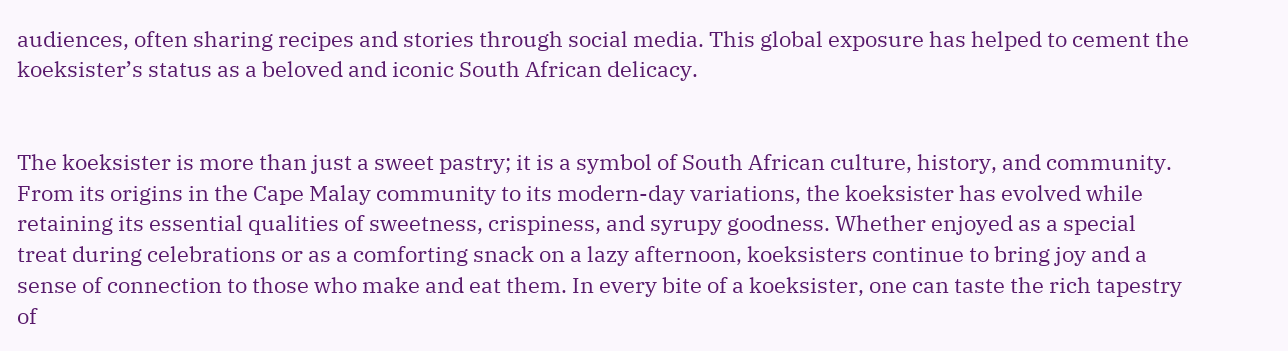audiences, often sharing recipes and stories through social media. This global exposure has helped to cement the koeksister’s status as a beloved and iconic South African delicacy.


The koeksister is more than just a sweet pastry; it is a symbol of South African culture, history, and community. From its origins in the Cape Malay community to its modern-day variations, the koeksister has evolved while retaining its essential qualities of sweetness, crispiness, and syrupy goodness. Whether enjoyed as a special treat during celebrations or as a comforting snack on a lazy afternoon, koeksisters continue to bring joy and a sense of connection to those who make and eat them. In every bite of a koeksister, one can taste the rich tapestry of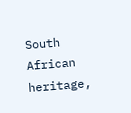South African heritage,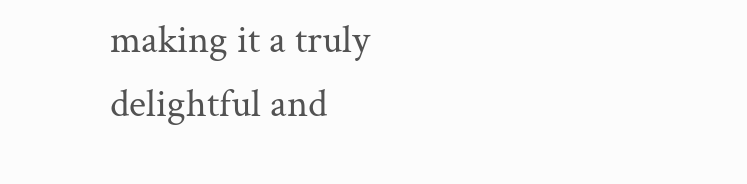making it a truly delightful and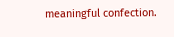meaningful confection.